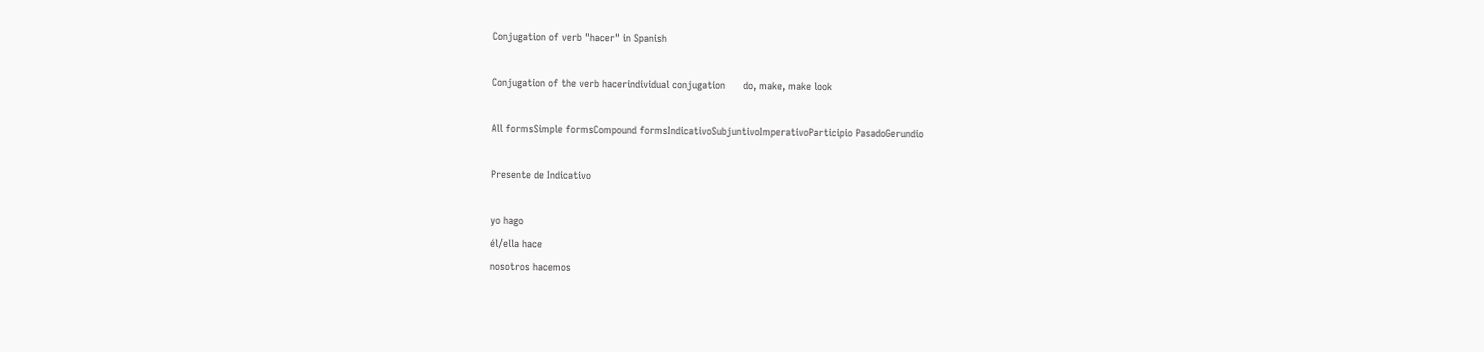Conjugation of verb "hacer" in Spanish

Conjugation of the verb hacerindividual conjugation      do, make, make look

All formsSimple formsCompound formsIndicativoSubjuntivoImperativoParticipio PasadoGerundio

Presente de Indicativo

yo hago
él/ella hace
nosotros hacemos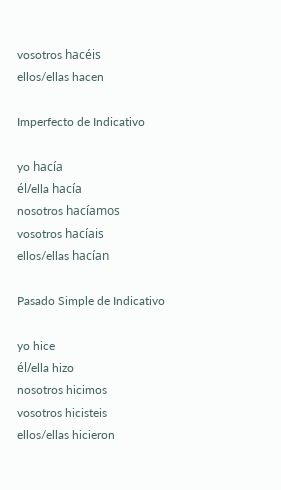vosotros hacéis
ellos/ellas hacen

Imperfecto de Indicativo

yo hacía
él/ella hacía
nosotros hacíamos
vosotros hacíais
ellos/ellas hacían

Pasado Simple de Indicativo

yo hice
él/ella hizo
nosotros hicimos
vosotros hicisteis
ellos/ellas hicieron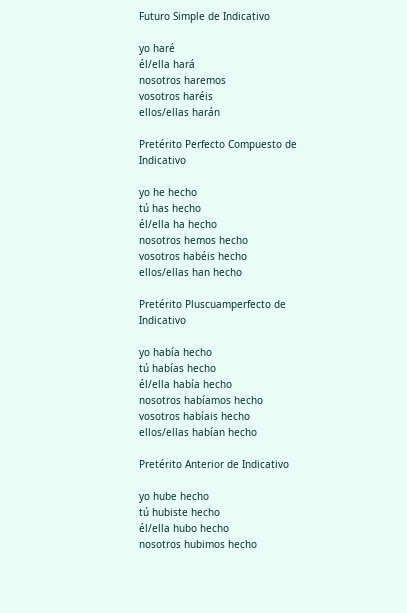Futuro Simple de Indicativo

yo haré
él/ella hará
nosotros haremos
vosotros haréis
ellos/ellas harán

Pretérito Perfecto Compuesto de Indicativo

yo he hecho
tú has hecho
él/ella ha hecho
nosotros hemos hecho
vosotros habéis hecho
ellos/ellas han hecho

Pretérito Pluscuamperfecto de Indicativo

yo había hecho
tú habías hecho
él/ella había hecho
nosotros habíamos hecho
vosotros habíais hecho
ellos/ellas habían hecho

Pretérito Anterior de Indicativo

yo hube hecho
tú hubiste hecho
él/ella hubo hecho
nosotros hubimos hecho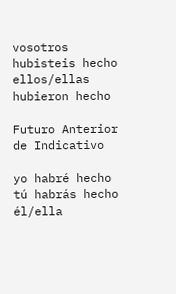vosotros hubisteis hecho
ellos/ellas hubieron hecho

Futuro Anterior de Indicativo

yo habré hecho
tú habrás hecho
él/ella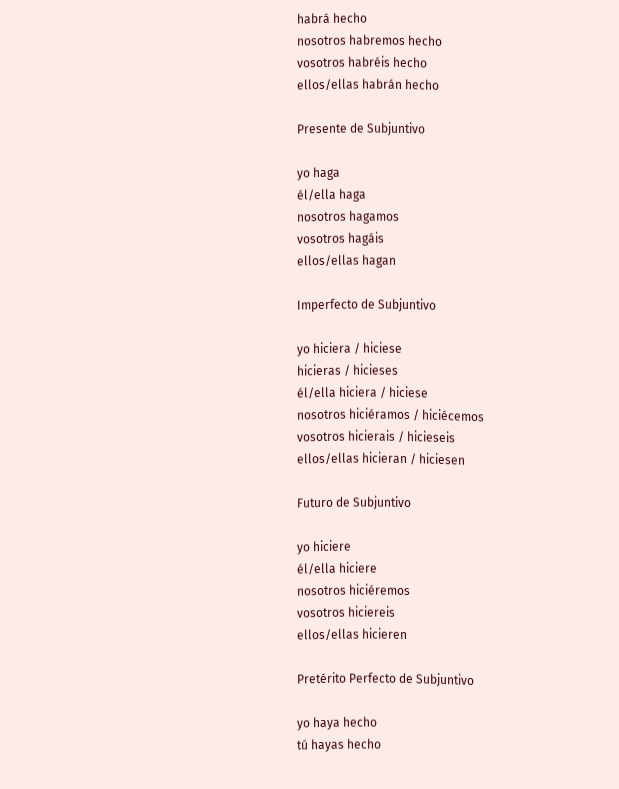habrá hecho
nosotros habremos hecho
vosotros habréis hecho
ellos/ellas habrán hecho

Presente de Subjuntivo

yo haga
él/ella haga
nosotros hagamos
vosotros hagáis
ellos/ellas hagan

Imperfecto de Subjuntivo

yo hiciera / hiciese
hicieras / hicieses
él/ella hiciera / hiciese
nosotros hiciéramos / hiciécemos
vosotros hicierais / hicieseis
ellos/ellas hicieran / hiciesen

Futuro de Subjuntivo

yo hiciere
él/ella hiciere
nosotros hiciéremos
vosotros hiciereis
ellos/ellas hicieren

Pretérito Perfecto de Subjuntivo

yo haya hecho
tú hayas hecho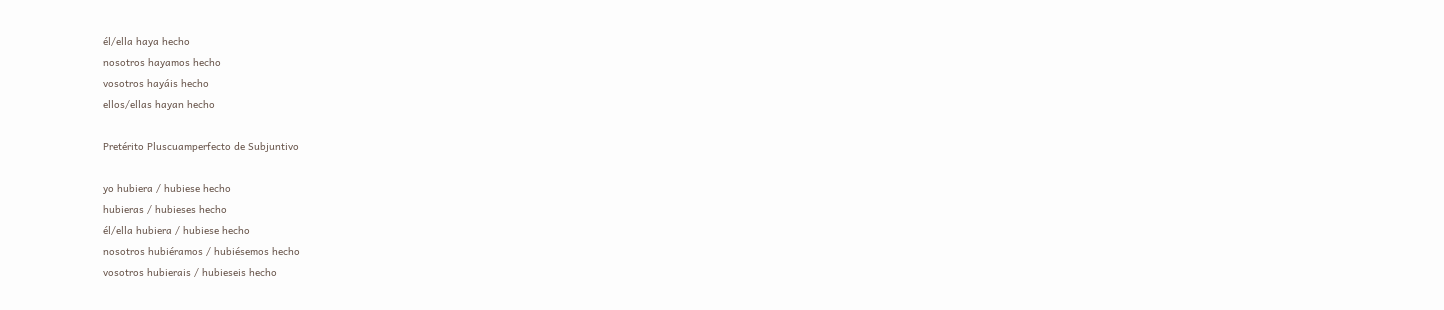él/ella haya hecho
nosotros hayamos hecho
vosotros hayáis hecho
ellos/ellas hayan hecho

Pretérito Pluscuamperfecto de Subjuntivo

yo hubiera / hubiese hecho
hubieras / hubieses hecho
él/ella hubiera / hubiese hecho
nosotros hubiéramos / hubiésemos hecho
vosotros hubierais / hubieseis hecho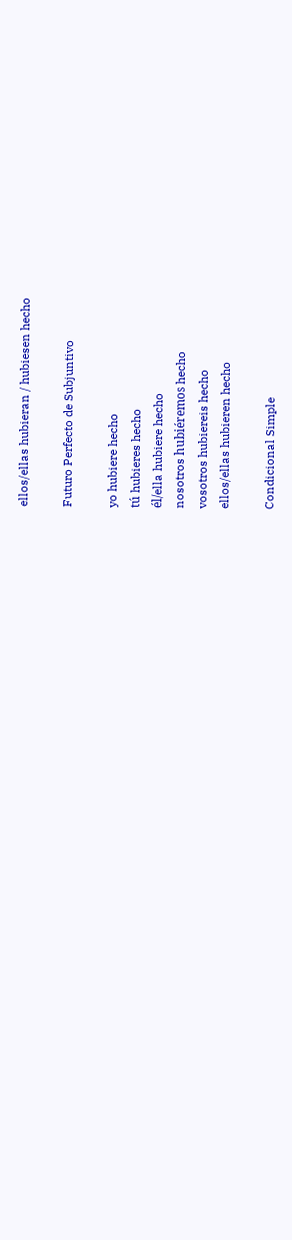ellos/ellas hubieran / hubiesen hecho

Futuro Perfecto de Subjuntivo

yo hubiere hecho
tú hubieres hecho
él/ella hubiere hecho
nosotros hubiéremos hecho
vosotros hubiereis hecho
ellos/ellas hubieren hecho

Condicional Simple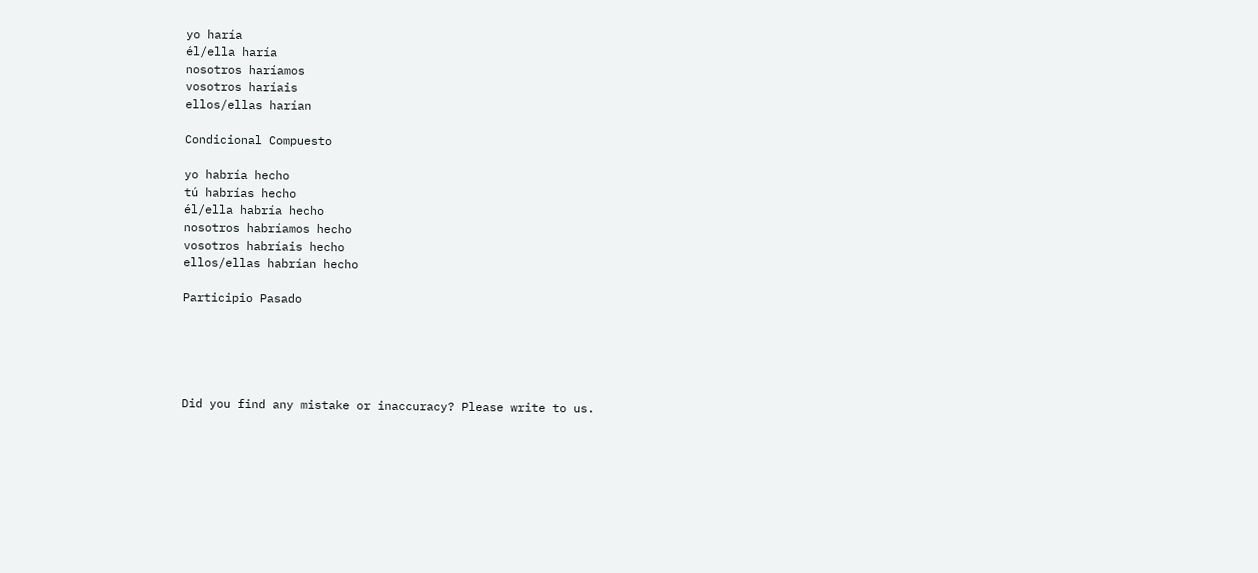yo haría
él/ella haría
nosotros haríamos
vosotros haríais
ellos/ellas harían

Condicional Compuesto

yo habría hecho
tú habrías hecho
él/ella habría hecho
nosotros habríamos hecho
vosotros habríais hecho
ellos/ellas habrían hecho

Participio Pasado





Did you find any mistake or inaccuracy? Please write to us.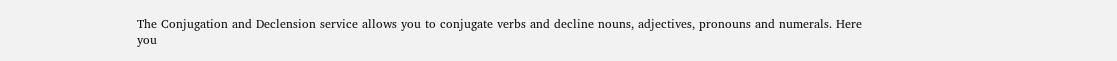The Conjugation and Declension service allows you to conjugate verbs and decline nouns, adjectives, pronouns and numerals. Here you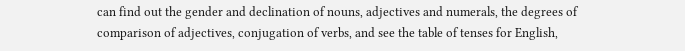can find out the gender and declination of nouns, adjectives and numerals, the degrees of comparison of adjectives, conjugation of verbs, and see the table of tenses for English,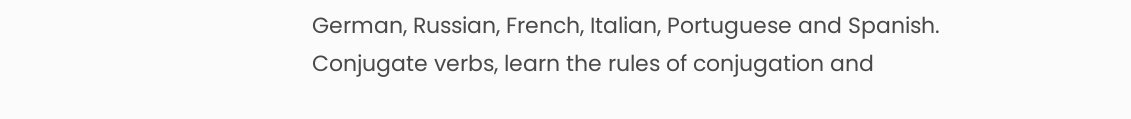German, Russian, French, Italian, Portuguese and Spanish. Conjugate verbs, learn the rules of conjugation and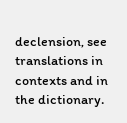declension, see translations in contexts and in the dictionary.